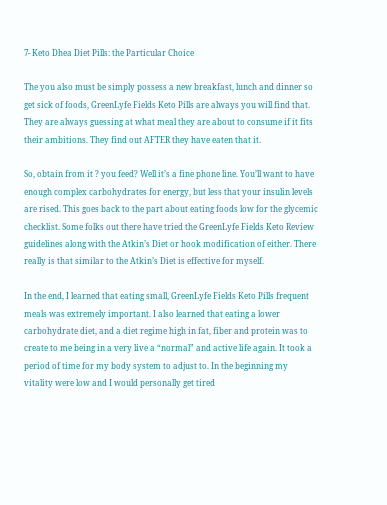7- Keto Dhea Diet Pills: the Particular Choice

The you also must be simply possess a new breakfast, lunch and dinner so get sick of foods, GreenLyfe Fields Keto Pills are always you will find that. They are always guessing at what meal they are about to consume if it fits their ambitions. They find out AFTER they have eaten that it.

So, obtain from it ? you feed? Well it’s a fine phone line. You’ll want to have enough complex carbohydrates for energy, but less that your insulin levels are rised. This goes back to the part about eating foods low for the glycemic checklist. Some folks out there have tried the GreenLyfe Fields Keto Review guidelines along with the Atkin’s Diet or hook modification of either. There really is that similar to the Atkin’s Diet is effective for myself.

In the end, I learned that eating small, GreenLyfe Fields Keto Pills frequent meals was extremely important. I also learned that eating a lower carbohydrate diet, and a diet regime high in fat, fiber and protein was to create to me being in a very live a “normal” and active life again. It took a period of time for my body system to adjust to. In the beginning my vitality were low and I would personally get tired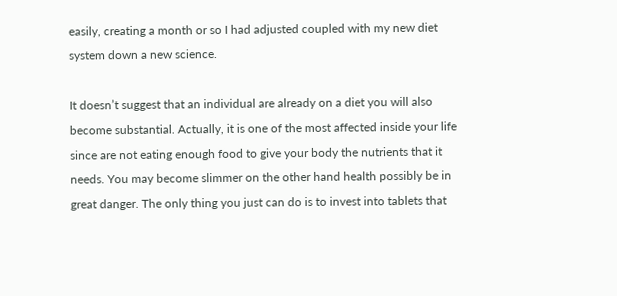easily, creating a month or so I had adjusted coupled with my new diet system down a new science.

It doesn’t suggest that an individual are already on a diet you will also become substantial. Actually, it is one of the most affected inside your life since are not eating enough food to give your body the nutrients that it needs. You may become slimmer on the other hand health possibly be in great danger. The only thing you just can do is to invest into tablets that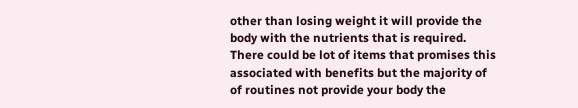other than losing weight it will provide the body with the nutrients that is required. There could be lot of items that promises this associated with benefits but the majority of of routines not provide your body the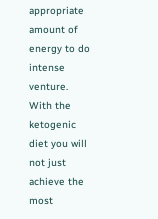appropriate amount of energy to do intense venture. With the ketogenic diet you will not just achieve the most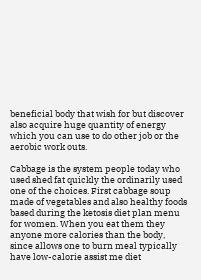beneficial body that wish for but discover also acquire huge quantity of energy which you can use to do other job or the aerobic work outs.

Cabbage is the system people today who used shed fat quickly the ordinarily used one of the choices. First cabbage soup made of vegetables and also healthy foods based during the ketosis diet plan menu for women. When you eat them they anyone more calories than the body, since allows one to burn meal typically have low-calorie assist me diet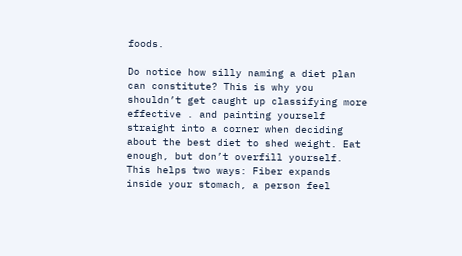foods.

Do notice how silly naming a diet plan can constitute? This is why you shouldn’t get caught up classifying more effective . and painting yourself straight into a corner when deciding about the best diet to shed weight. Eat enough, but don’t overfill yourself. This helps two ways: Fiber expands inside your stomach, a person feel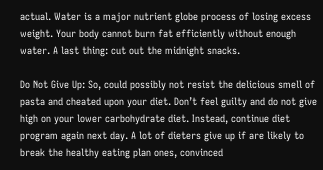actual. Water is a major nutrient globe process of losing excess weight. Your body cannot burn fat efficiently without enough water. A last thing: cut out the midnight snacks.

Do Not Give Up: So, could possibly not resist the delicious smell of pasta and cheated upon your diet. Don’t feel guilty and do not give high on your lower carbohydrate diet. Instead, continue diet program again next day. A lot of dieters give up if are likely to break the healthy eating plan ones, convinced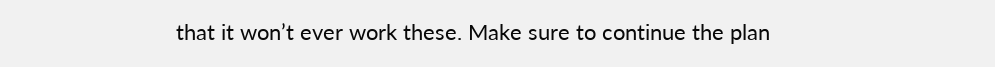that it won’t ever work these. Make sure to continue the plan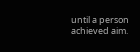until a person achieved aim.